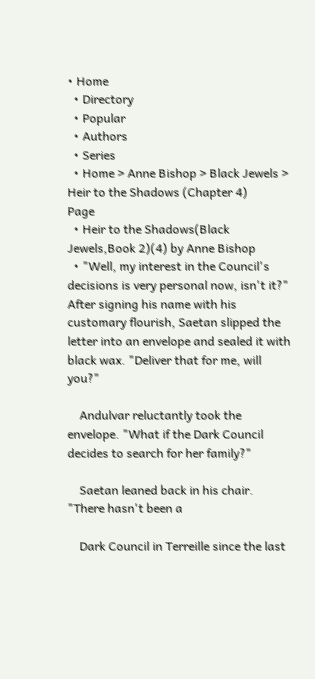• Home
  • Directory
  • Popular
  • Authors
  • Series
  • Home > Anne Bishop > Black Jewels > Heir to the Shadows (Chapter 4)      Page
  • Heir to the Shadows(Black Jewels,Book 2)(4) by Anne Bishop
  • "Well, my interest in the Council's decisions is very personal now, isn't it?" After signing his name with his customary flourish, Saetan slipped the letter into an envelope and sealed it with black wax. "Deliver that for me, will you?"

    Andulvar reluctantly took the envelope. "What if the Dark Council decides to search for her family?"

    Saetan leaned back in his chair. "There hasn't been a

    Dark Council in Terreille since the last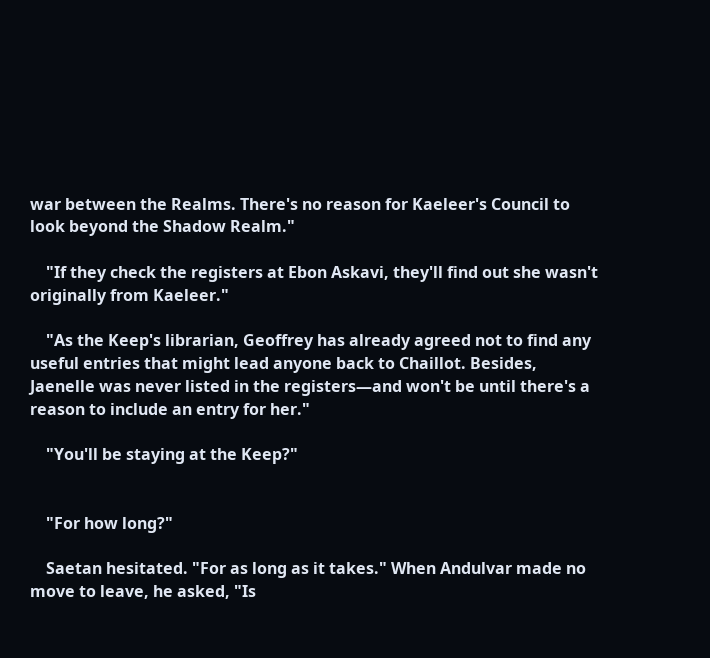war between the Realms. There's no reason for Kaeleer's Council to look beyond the Shadow Realm."

    "If they check the registers at Ebon Askavi, they'll find out she wasn't originally from Kaeleer."

    "As the Keep's librarian, Geoffrey has already agreed not to find any useful entries that might lead anyone back to Chaillot. Besides, Jaenelle was never listed in the registers—and won't be until there's a reason to include an entry for her."

    "You'll be staying at the Keep?"


    "For how long?"

    Saetan hesitated. "For as long as it takes." When Andulvar made no move to leave, he asked, "Is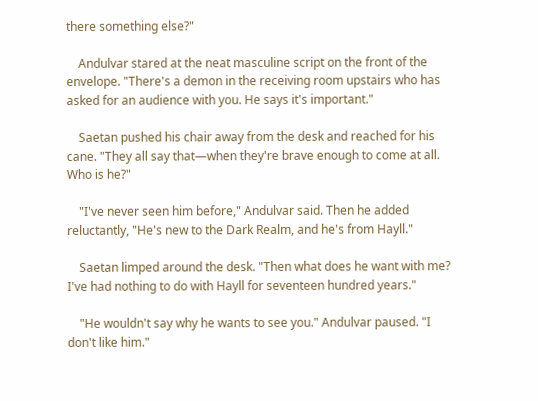there something else?"

    Andulvar stared at the neat masculine script on the front of the envelope. "There's a demon in the receiving room upstairs who has asked for an audience with you. He says it's important."

    Saetan pushed his chair away from the desk and reached for his cane. "They all say that—when they're brave enough to come at all. Who is he?"

    "I've never seen him before," Andulvar said. Then he added reluctantly, "He's new to the Dark Realm, and he's from Hayll."

    Saetan limped around the desk. "Then what does he want with me? I've had nothing to do with Hayll for seventeen hundred years."

    "He wouldn't say why he wants to see you." Andulvar paused. "I don't like him."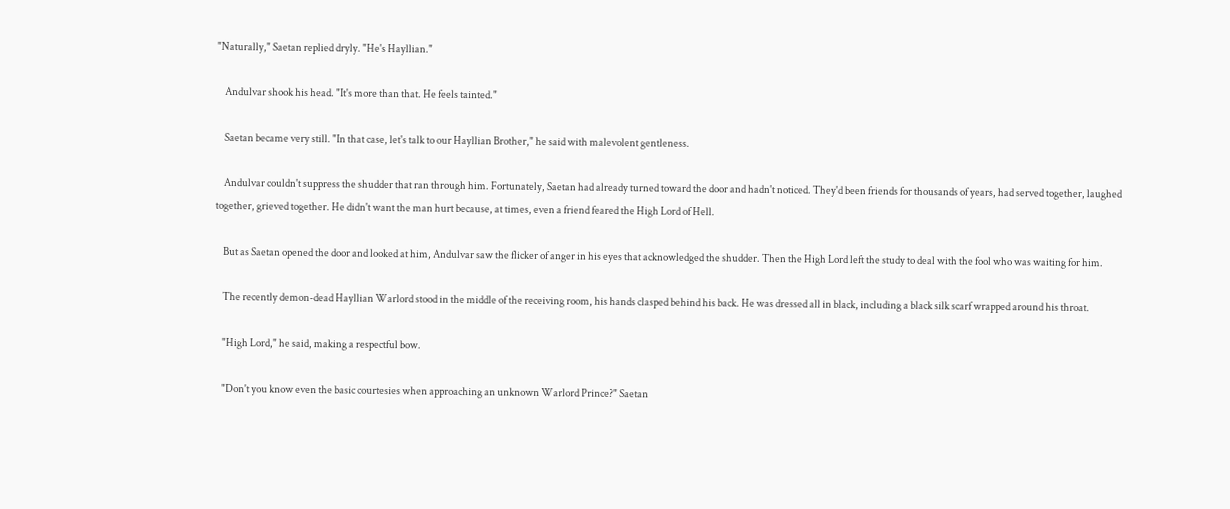"Naturally," Saetan replied dryly. "He's Hayllian."

    Andulvar shook his head. "It's more than that. He feels tainted."

    Saetan became very still. "In that case, let's talk to our Hayllian Brother," he said with malevolent gentleness.

    Andulvar couldn't suppress the shudder that ran through him. Fortunately, Saetan had already turned toward the door and hadn't noticed. They'd been friends for thousands of years, had served together, laughed together, grieved together. He didn't want the man hurt because, at times, even a friend feared the High Lord of Hell.

    But as Saetan opened the door and looked at him, Andulvar saw the flicker of anger in his eyes that acknowledged the shudder. Then the High Lord left the study to deal with the fool who was waiting for him.

    The recently demon-dead Hayllian Warlord stood in the middle of the receiving room, his hands clasped behind his back. He was dressed all in black, including a black silk scarf wrapped around his throat.

    "High Lord," he said, making a respectful bow.

    "Don't you know even the basic courtesies when approaching an unknown Warlord Prince?" Saetan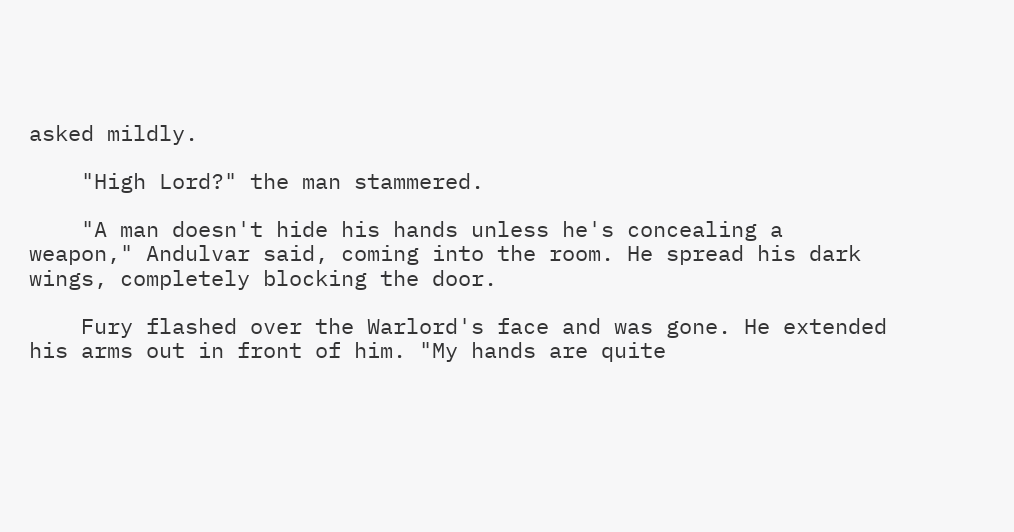asked mildly.

    "High Lord?" the man stammered.

    "A man doesn't hide his hands unless he's concealing a weapon," Andulvar said, coming into the room. He spread his dark wings, completely blocking the door.

    Fury flashed over the Warlord's face and was gone. He extended his arms out in front of him. "My hands are quite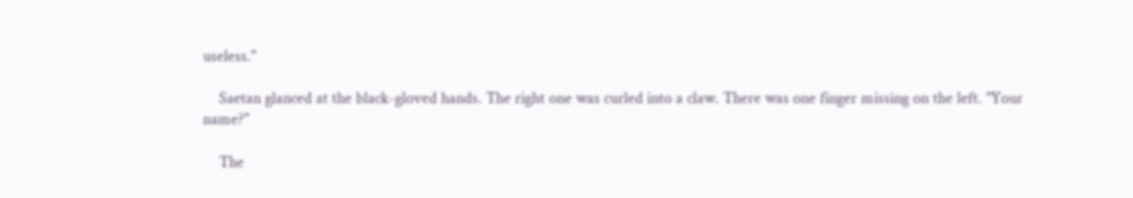useless."

    Saetan glanced at the black-gloved hands. The right one was curled into a claw. There was one finger missing on the left. "Your name?"

    The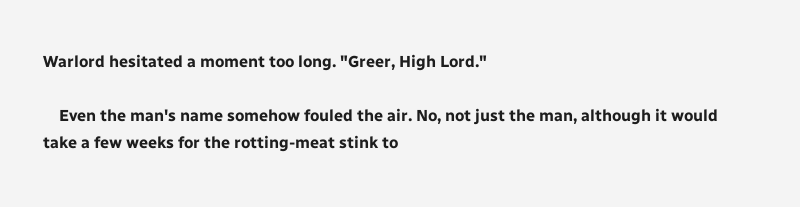Warlord hesitated a moment too long. "Greer, High Lord."

    Even the man's name somehow fouled the air. No, not just the man, although it would take a few weeks for the rotting-meat stink to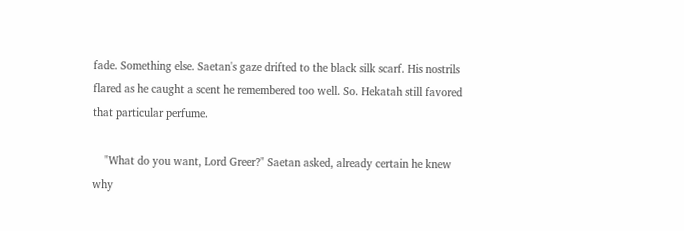fade. Something else. Saetan's gaze drifted to the black silk scarf. His nostrils flared as he caught a scent he remembered too well. So. Hekatah still favored that particular perfume.

    "What do you want, Lord Greer?" Saetan asked, already certain he knew why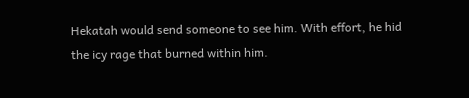Hekatah would send someone to see him. With effort, he hid the icy rage that burned within him.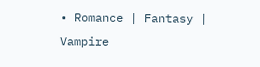• Romance | Fantasy | Vampire